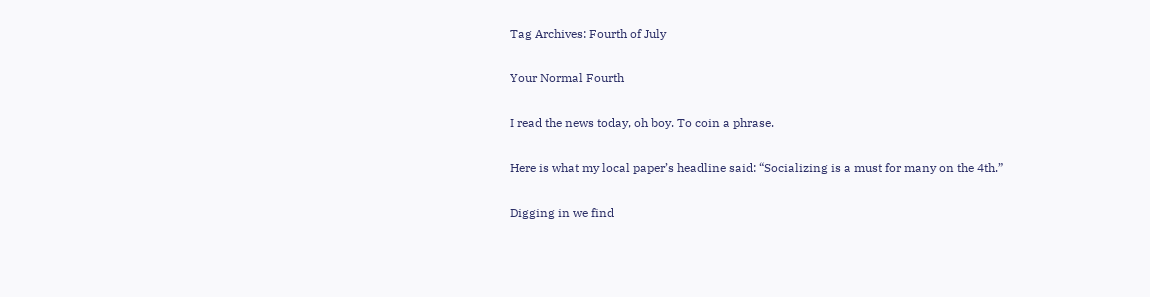Tag Archives: Fourth of July

Your Normal Fourth

I read the news today, oh boy. To coin a phrase.

Here is what my local paper’s headline said: “Socializing is a must for many on the 4th.”

Digging in we find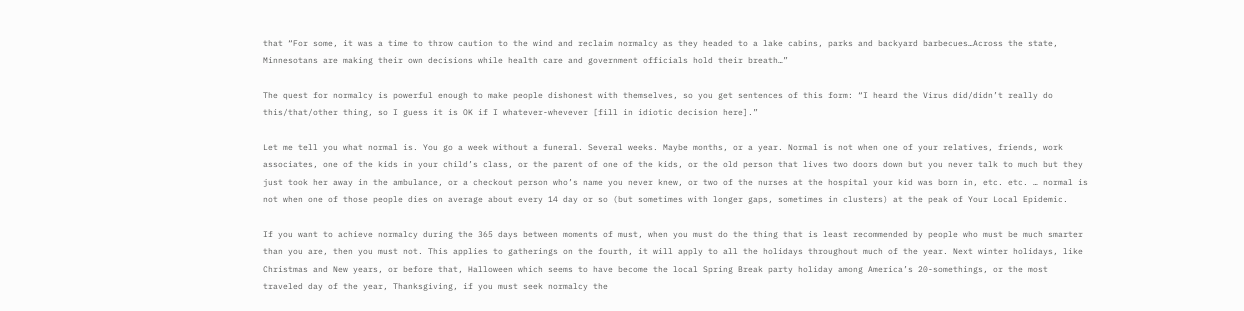that “For some, it was a time to throw caution to the wind and reclaim normalcy as they headed to a lake cabins, parks and backyard barbecues…Across the state, Minnesotans are making their own decisions while health care and government officials hold their breath…”

The quest for normalcy is powerful enough to make people dishonest with themselves, so you get sentences of this form: “I heard the Virus did/didn’t really do this/that/other thing, so I guess it is OK if I whatever-whevever [fill in idiotic decision here].”

Let me tell you what normal is. You go a week without a funeral. Several weeks. Maybe months, or a year. Normal is not when one of your relatives, friends, work associates, one of the kids in your child’s class, or the parent of one of the kids, or the old person that lives two doors down but you never talk to much but they just took her away in the ambulance, or a checkout person who’s name you never knew, or two of the nurses at the hospital your kid was born in, etc. etc. … normal is not when one of those people dies on average about every 14 day or so (but sometimes with longer gaps, sometimes in clusters) at the peak of Your Local Epidemic.

If you want to achieve normalcy during the 365 days between moments of must, when you must do the thing that is least recommended by people who must be much smarter than you are, then you must not. This applies to gatherings on the fourth, it will apply to all the holidays throughout much of the year. Next winter holidays, like Christmas and New years, or before that, Halloween which seems to have become the local Spring Break party holiday among America’s 20-somethings, or the most traveled day of the year, Thanksgiving, if you must seek normalcy the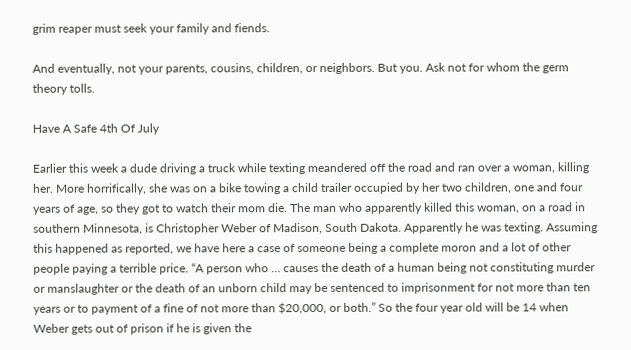grim reaper must seek your family and fiends.

And eventually, not your parents, cousins, children, or neighbors. But you. Ask not for whom the germ theory tolls.

Have A Safe 4th Of July

Earlier this week a dude driving a truck while texting meandered off the road and ran over a woman, killing her. More horrifically, she was on a bike towing a child trailer occupied by her two children, one and four years of age, so they got to watch their mom die. The man who apparently killed this woman, on a road in southern Minnesota, is Christopher Weber of Madison, South Dakota. Apparently he was texting. Assuming this happened as reported, we have here a case of someone being a complete moron and a lot of other people paying a terrible price. “A person who … causes the death of a human being not constituting murder or manslaughter or the death of an unborn child may be sentenced to imprisonment for not more than ten years or to payment of a fine of not more than $20,000, or both.” So the four year old will be 14 when Weber gets out of prison if he is given the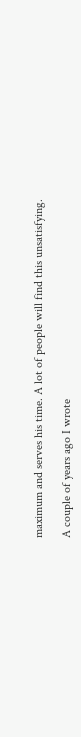maximum and serves his time. A lot of people will find this unsatisfying.

A couple of years ago I wrote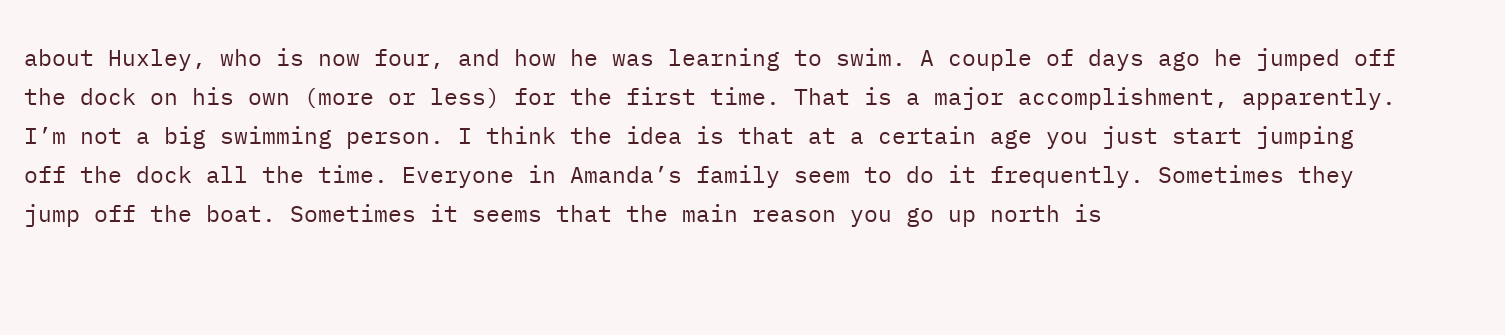about Huxley, who is now four, and how he was learning to swim. A couple of days ago he jumped off the dock on his own (more or less) for the first time. That is a major accomplishment, apparently. I’m not a big swimming person. I think the idea is that at a certain age you just start jumping off the dock all the time. Everyone in Amanda’s family seem to do it frequently. Sometimes they jump off the boat. Sometimes it seems that the main reason you go up north is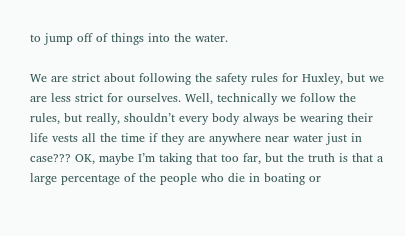to jump off of things into the water.

We are strict about following the safety rules for Huxley, but we are less strict for ourselves. Well, technically we follow the rules, but really, shouldn’t every body always be wearing their life vests all the time if they are anywhere near water just in case??? OK, maybe I’m taking that too far, but the truth is that a large percentage of the people who die in boating or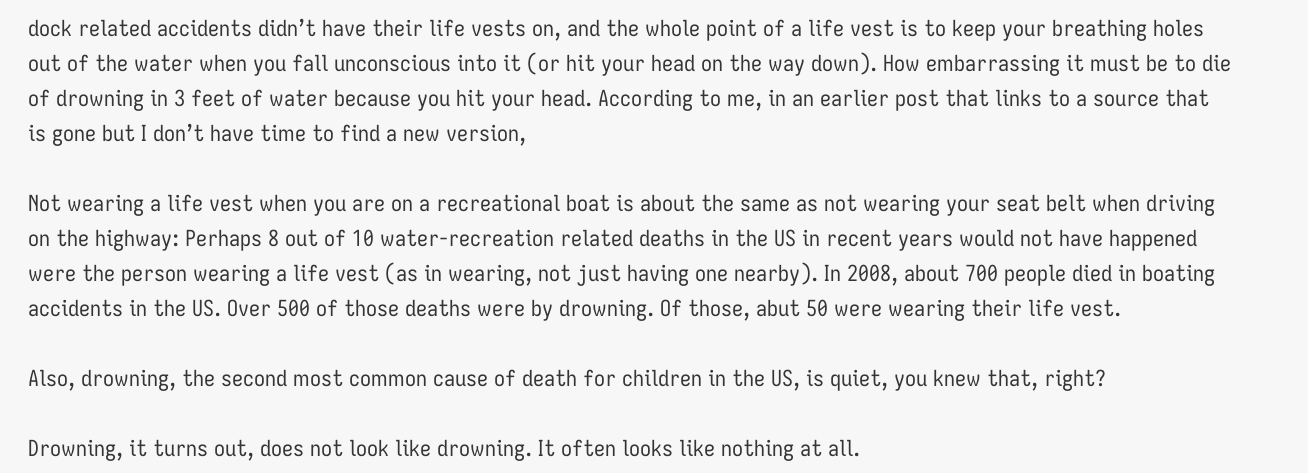dock related accidents didn’t have their life vests on, and the whole point of a life vest is to keep your breathing holes out of the water when you fall unconscious into it (or hit your head on the way down). How embarrassing it must be to die of drowning in 3 feet of water because you hit your head. According to me, in an earlier post that links to a source that is gone but I don’t have time to find a new version,

Not wearing a life vest when you are on a recreational boat is about the same as not wearing your seat belt when driving on the highway: Perhaps 8 out of 10 water-recreation related deaths in the US in recent years would not have happened were the person wearing a life vest (as in wearing, not just having one nearby). In 2008, about 700 people died in boating accidents in the US. Over 500 of those deaths were by drowning. Of those, abut 50 were wearing their life vest.

Also, drowning, the second most common cause of death for children in the US, is quiet, you knew that, right?

Drowning, it turns out, does not look like drowning. It often looks like nothing at all.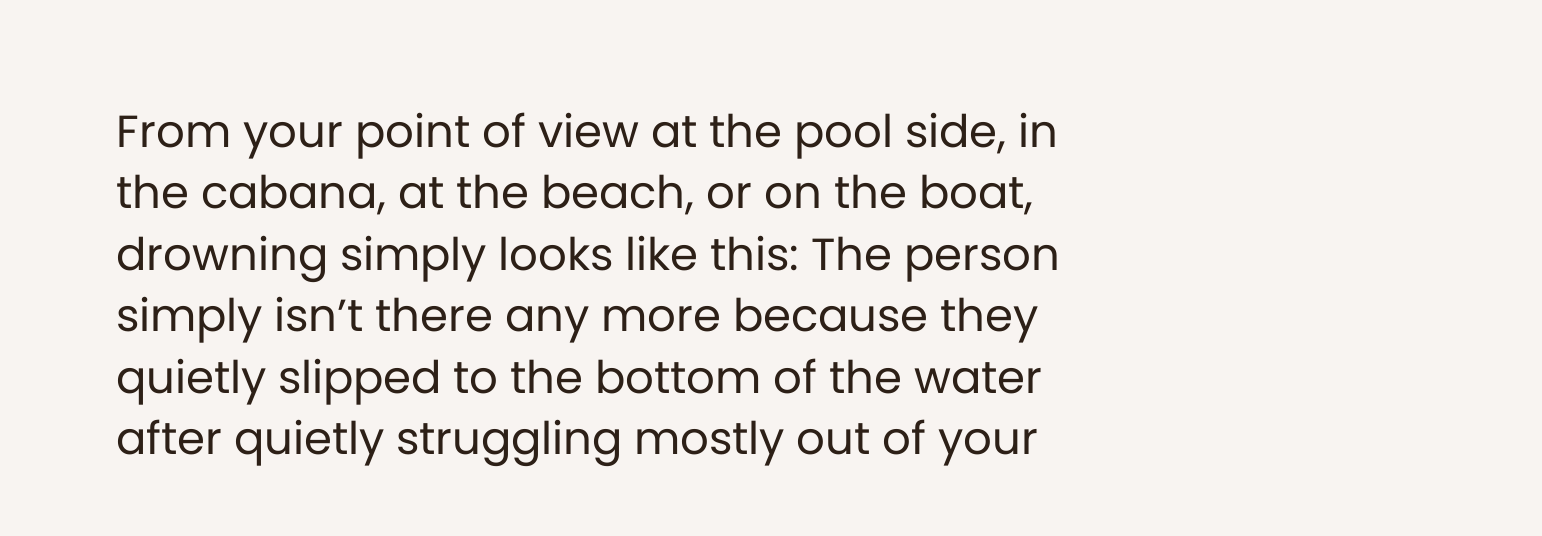From your point of view at the pool side, in the cabana, at the beach, or on the boat, drowning simply looks like this: The person simply isn’t there any more because they quietly slipped to the bottom of the water after quietly struggling mostly out of your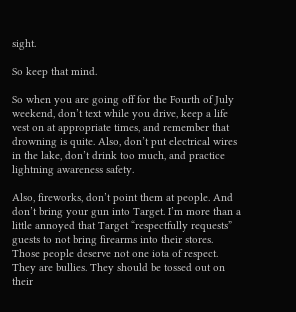sight.

So keep that mind.

So when you are going off for the Fourth of July weekend, don’t text while you drive, keep a life vest on at appropriate times, and remember that drowning is quite. Also, don’t put electrical wires in the lake, don’t drink too much, and practice lightning awareness safety.

Also, fireworks, don’t point them at people. And don’t bring your gun into Target. I’m more than a little annoyed that Target “respectfully requests” guests to not bring firearms into their stores. Those people deserve not one iota of respect. They are bullies. They should be tossed out on their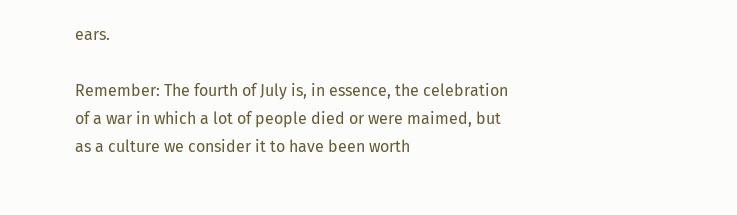ears.

Remember: The fourth of July is, in essence, the celebration of a war in which a lot of people died or were maimed, but as a culture we consider it to have been worth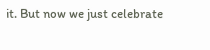it. But now we just celebrate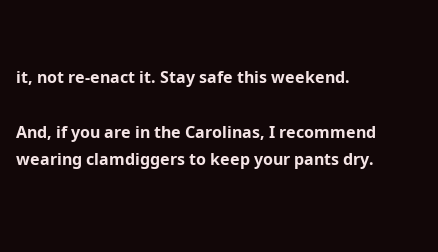it, not re-enact it. Stay safe this weekend.

And, if you are in the Carolinas, I recommend wearing clamdiggers to keep your pants dry.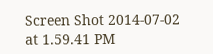Screen Shot 2014-07-02 at 1.59.41 PM